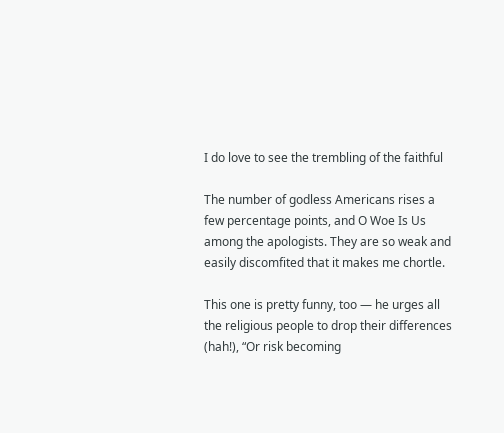I do love to see the trembling of the faithful

The number of godless Americans rises a few percentage points, and O Woe Is Us among the apologists. They are so weak and easily discomfited that it makes me chortle.

This one is pretty funny, too — he urges all the religious people to drop their differences (hah!), “Or risk becoming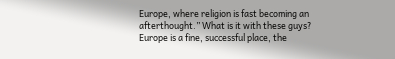Europe, where religion is fast becoming an afterthought.” What is it with these guys? Europe is a fine, successful place, the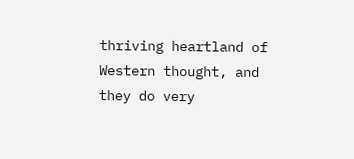thriving heartland of Western thought, and they do very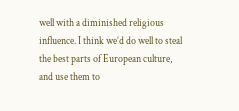well with a diminished religious influence. I think we’d do well to steal the best parts of European culture, and use them to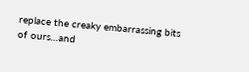replace the creaky embarrassing bits of ours…and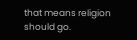that means religion should go.